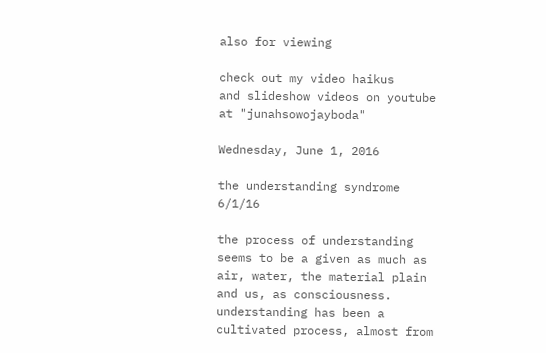also for viewing

check out my video haikus
and slideshow videos on youtube at "junahsowojayboda"

Wednesday, June 1, 2016

the understanding syndrome 6/1/16

the process of understanding seems to be a given as much as air, water, the material plain and us, as consciousness. understanding has been a cultivated process, almost from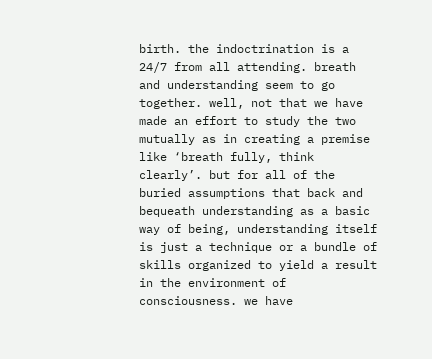birth. the indoctrination is a 24/7 from all attending. breath and understanding seem to go together. well, not that we have made an effort to study the two mutually as in creating a premise like ‘breath fully, think clearly’. but for all of the buried assumptions that back and bequeath understanding as a basic way of being, understanding itself is just a technique or a bundle of skills organized to yield a result in the environment of consciousness. we have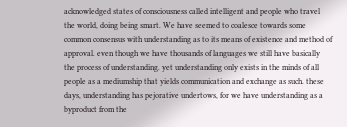acknowledged states of consciousness called intelligent and people who travel the world, doing being smart. We have seemed to coalesce towards some common consensus with understanding as to its means of existence and method of approval. even though we have thousands of languages we still have basically the process of understanding. yet understanding only exists in the minds of all people as a mediumship that yields communication and exchange as such. these days, understanding has pejorative undertows, for we have understanding as a byproduct from the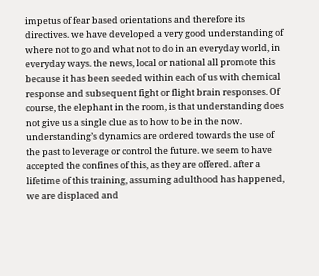impetus of fear based orientations and therefore its directives. we have developed a very good understanding of where not to go and what not to do in an everyday world, in everyday ways. the news, local or national all promote this because it has been seeded within each of us with chemical response and subsequent fight or flight brain responses. Of course, the elephant in the room, is that understanding does not give us a single clue as to how to be in the now. understanding’s dynamics are ordered towards the use of the past to leverage or control the future. we seem to have accepted the confines of this, as they are offered. after a lifetime of this training, assuming adulthood has happened, we are displaced and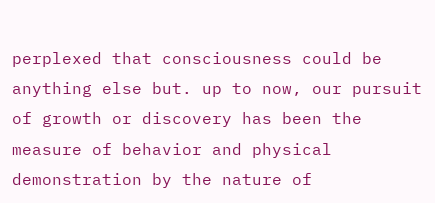perplexed that consciousness could be anything else but. up to now, our pursuit of growth or discovery has been the measure of behavior and physical demonstration by the nature of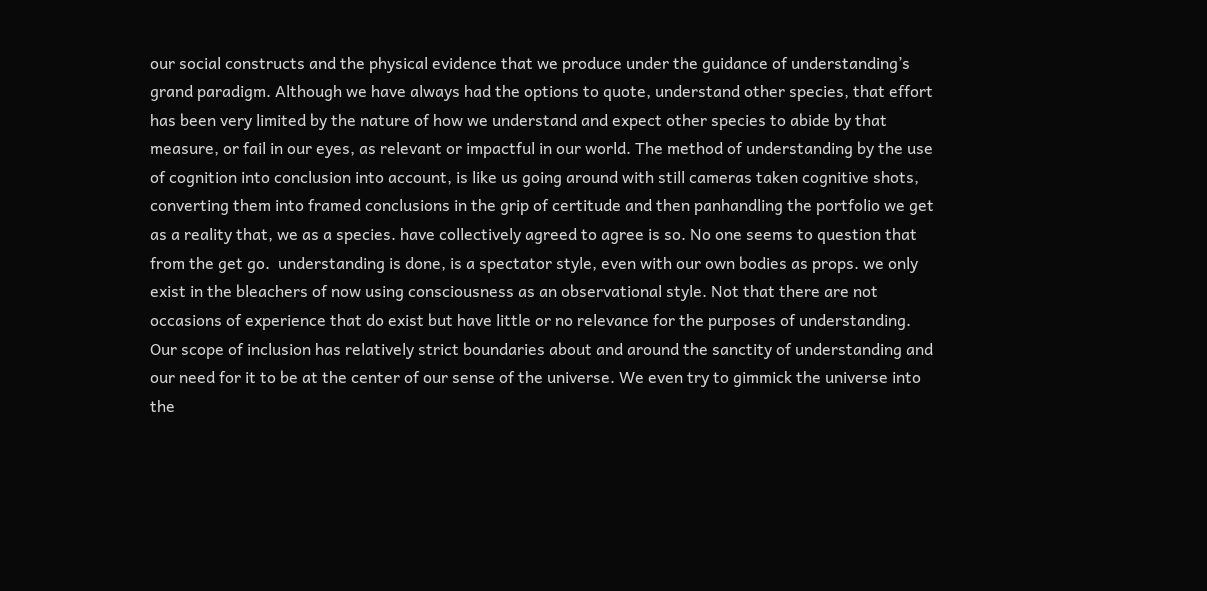our social constructs and the physical evidence that we produce under the guidance of understanding’s grand paradigm. Although we have always had the options to quote, understand other species, that effort has been very limited by the nature of how we understand and expect other species to abide by that measure, or fail in our eyes, as relevant or impactful in our world. The method of understanding by the use of cognition into conclusion into account, is like us going around with still cameras taken cognitive shots, converting them into framed conclusions in the grip of certitude and then panhandling the portfolio we get as a reality that, we as a species. have collectively agreed to agree is so. No one seems to question that from the get go.  understanding is done, is a spectator style, even with our own bodies as props. we only exist in the bleachers of now using consciousness as an observational style. Not that there are not occasions of experience that do exist but have little or no relevance for the purposes of understanding. Our scope of inclusion has relatively strict boundaries about and around the sanctity of understanding and our need for it to be at the center of our sense of the universe. We even try to gimmick the universe into the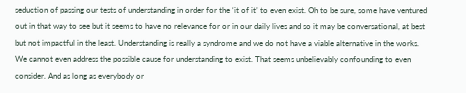seduction of passing our tests of understanding in order for the ‘it of it’ to even exist. Oh to be sure, some have ventured out in that way to see but it seems to have no relevance for or in our daily lives and so it may be conversational, at best but not impactful in the least. Understanding is really a syndrome and we do not have a viable alternative in the works. We cannot even address the possible cause for understanding to exist. That seems unbelievably confounding to even consider. And as long as everybody or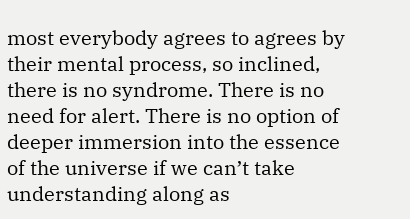most everybody agrees to agrees by their mental process, so inclined, there is no syndrome. There is no need for alert. There is no option of deeper immersion into the essence of the universe if we can’t take understanding along as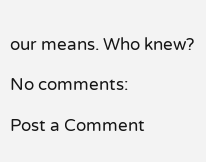our means. Who knew?

No comments:

Post a Comment